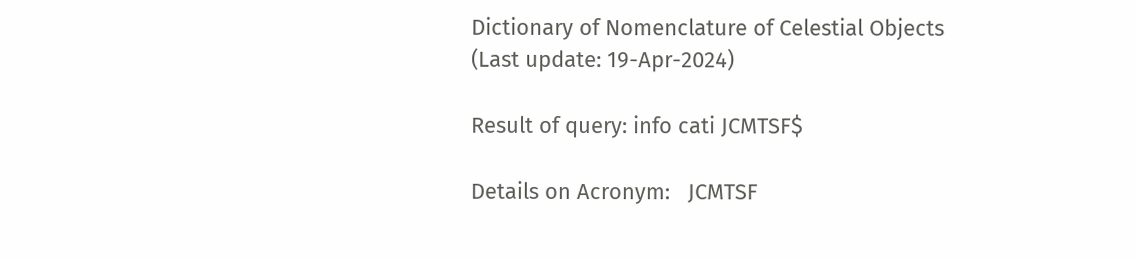Dictionary of Nomenclature of Celestial Objects
(Last update: 19-Apr-2024)

Result of query: info cati JCMTSF$

Details on Acronym:   JCMTSF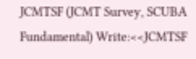JCMTSF (JCMT Survey, SCUBA Fundamental) Write:<<JCMTSF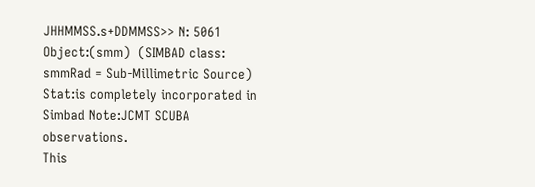JHHMMSS.s+DDMMSS>> N: 5061 Object:(smm)  (SIMBAD class: smmRad = Sub-Millimetric Source) Stat:is completely incorporated in Simbad Note:JCMT SCUBA observations.
This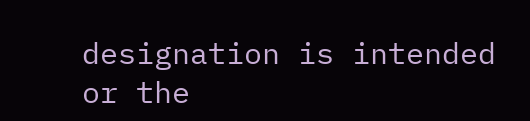designation is intended or the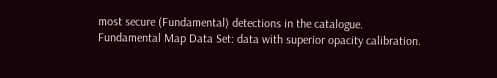most secure (Fundamental) detections in the catalogue.
Fundamental Map Data Set: data with superior opacity calibration.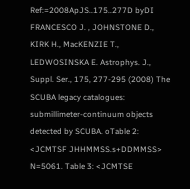Ref:=2008ApJS..175..277D byDI FRANCESCO J. , JOHNSTONE D., KIRK H., MacKENZIE T., LEDWOSINSKA E. Astrophys. J., Suppl. Ser., 175, 277-295 (2008) The SCUBA legacy catalogues: submillimeter-continuum objects detected by SCUBA. oTable 2: <JCMTSF JHHMMSS.s+DDMMSS> N=5061. Table 3: <JCMTSE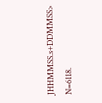JHHMMSS.s+DDMMSS> N=6118.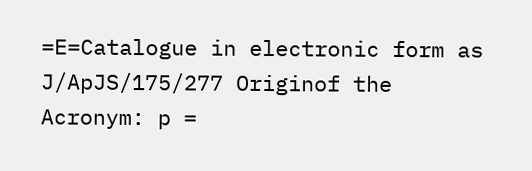=E=Catalogue in electronic form as J/ApJS/175/277 Originof the Acronym: p =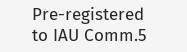Pre-registered to IAU Comm.5